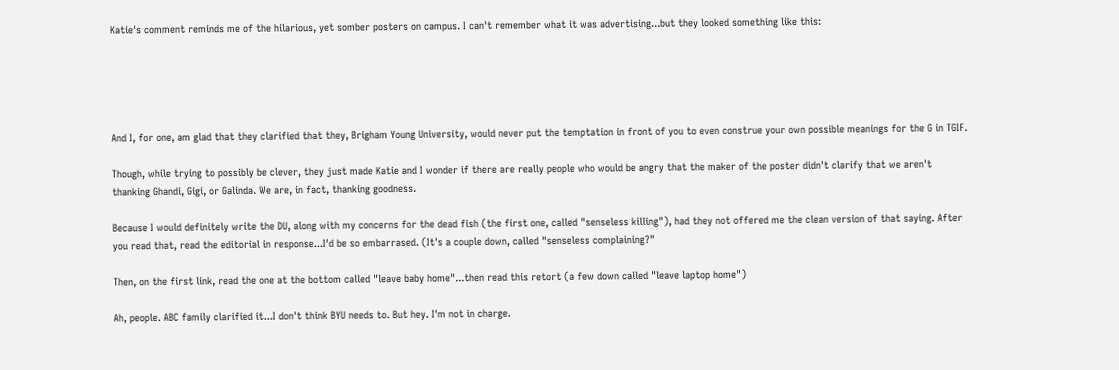Katie's comment reminds me of the hilarious, yet somber posters on campus. I can't remember what it was advertising...but they looked something like this:





And I, for one, am glad that they clarified that they, Brigham Young University, would never put the temptation in front of you to even construe your own possible meanings for the G in TGIF.

Though, while trying to possibly be clever, they just made Katie and I wonder if there are really people who would be angry that the maker of the poster didn't clarify that we aren't thanking Ghandi, Gigi, or Galinda. We are, in fact, thanking goodness.

Because I would definitely write the DU, along with my concerns for the dead fish (the first one, called "senseless killing"), had they not offered me the clean version of that saying. After you read that, read the editorial in response...I'd be so embarrased. (It's a couple down, called "senseless complaining?"

Then, on the first link, read the one at the bottom called "leave baby home"...then read this retort (a few down called "leave laptop home")

Ah, people. ABC family clarified it...I don't think BYU needs to. But hey. I'm not in charge.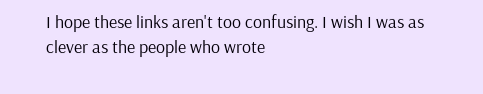I hope these links aren't too confusing. I wish I was as clever as the people who wrote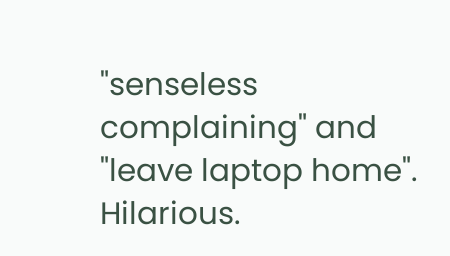"senseless complaining" and "leave laptop home". Hilarious.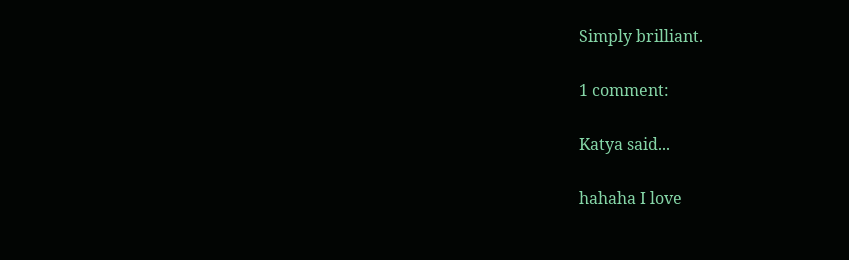Simply brilliant.

1 comment:

Katya said...

hahaha I love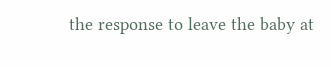the response to leave the baby at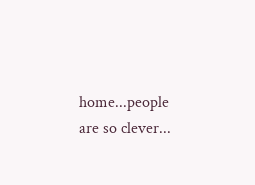home...people are so clever...